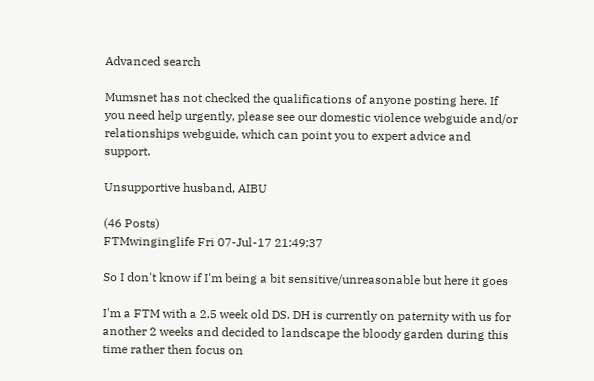Advanced search

Mumsnet has not checked the qualifications of anyone posting here. If you need help urgently, please see our domestic violence webguide and/or relationships webguide, which can point you to expert advice and support.

Unsupportive husband, AIBU

(46 Posts)
FTMwinginglife Fri 07-Jul-17 21:49:37

So I don't know if I'm being a bit sensitive/unreasonable but here it goes

I'm a FTM with a 2.5 week old DS. DH is currently on paternity with us for another 2 weeks and decided to landscape the bloody garden during this time rather then focus on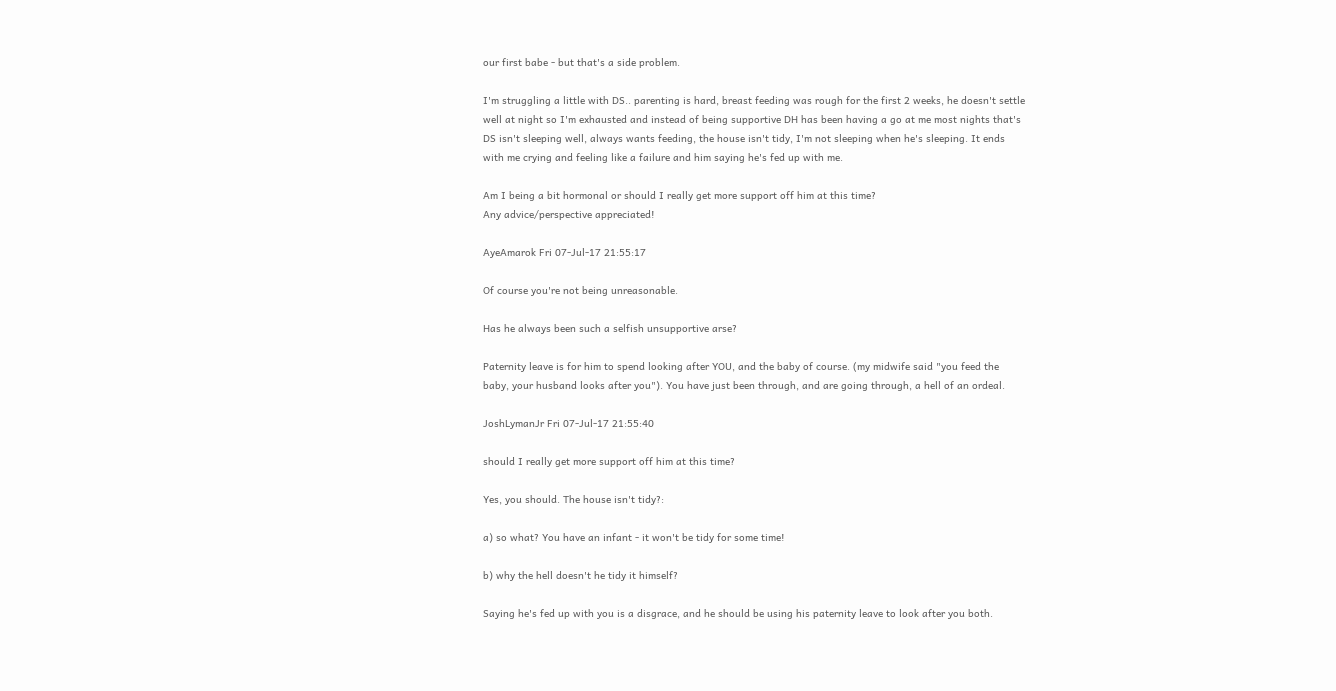our first babe - but that's a side problem.

I'm struggling a little with DS.. parenting is hard, breast feeding was rough for the first 2 weeks, he doesn't settle well at night so I'm exhausted and instead of being supportive DH has been having a go at me most nights that's DS isn't sleeping well, always wants feeding, the house isn't tidy, I'm not sleeping when he's sleeping. It ends with me crying and feeling like a failure and him saying he's fed up with me.

Am I being a bit hormonal or should I really get more support off him at this time?
Any advice/perspective appreciated!

AyeAmarok Fri 07-Jul-17 21:55:17

Of course you're not being unreasonable.

Has he always been such a selfish unsupportive arse?

Paternity leave is for him to spend looking after YOU, and the baby of course. (my midwife said "you feed the baby, your husband looks after you"). You have just been through, and are going through, a hell of an ordeal.

JoshLymanJr Fri 07-Jul-17 21:55:40

should I really get more support off him at this time?

Yes, you should. The house isn't tidy?:

a) so what? You have an infant - it won't be tidy for some time!

b) why the hell doesn't he tidy it himself?

Saying he's fed up with you is a disgrace, and he should be using his paternity leave to look after you both.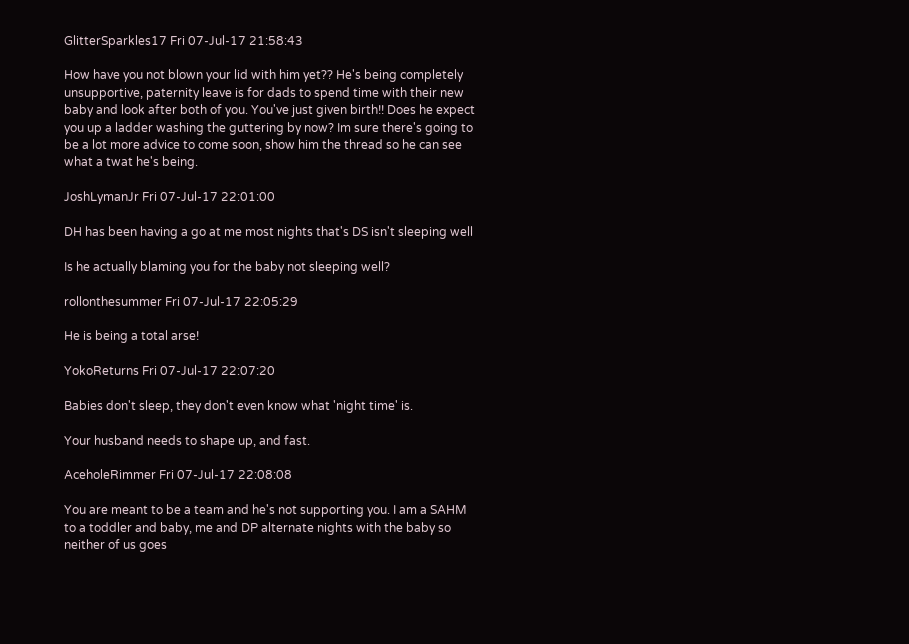GlitterSparkles17 Fri 07-Jul-17 21:58:43

How have you not blown your lid with him yet?? He's being completely unsupportive, paternity leave is for dads to spend time with their new baby and look after both of you. You've just given birth!! Does he expect you up a ladder washing the guttering by now? Im sure there's going to be a lot more advice to come soon, show him the thread so he can see what a twat he's being.

JoshLymanJr Fri 07-Jul-17 22:01:00

DH has been having a go at me most nights that's DS isn't sleeping well

Is he actually blaming you for the baby not sleeping well?

rollonthesummer Fri 07-Jul-17 22:05:29

He is being a total arse!

YokoReturns Fri 07-Jul-17 22:07:20

Babies don't sleep, they don't even know what 'night time' is.

Your husband needs to shape up, and fast.

AceholeRimmer Fri 07-Jul-17 22:08:08

You are meant to be a team and he's not supporting you. I am a SAHM to a toddler and baby, me and DP alternate nights with the baby so neither of us goes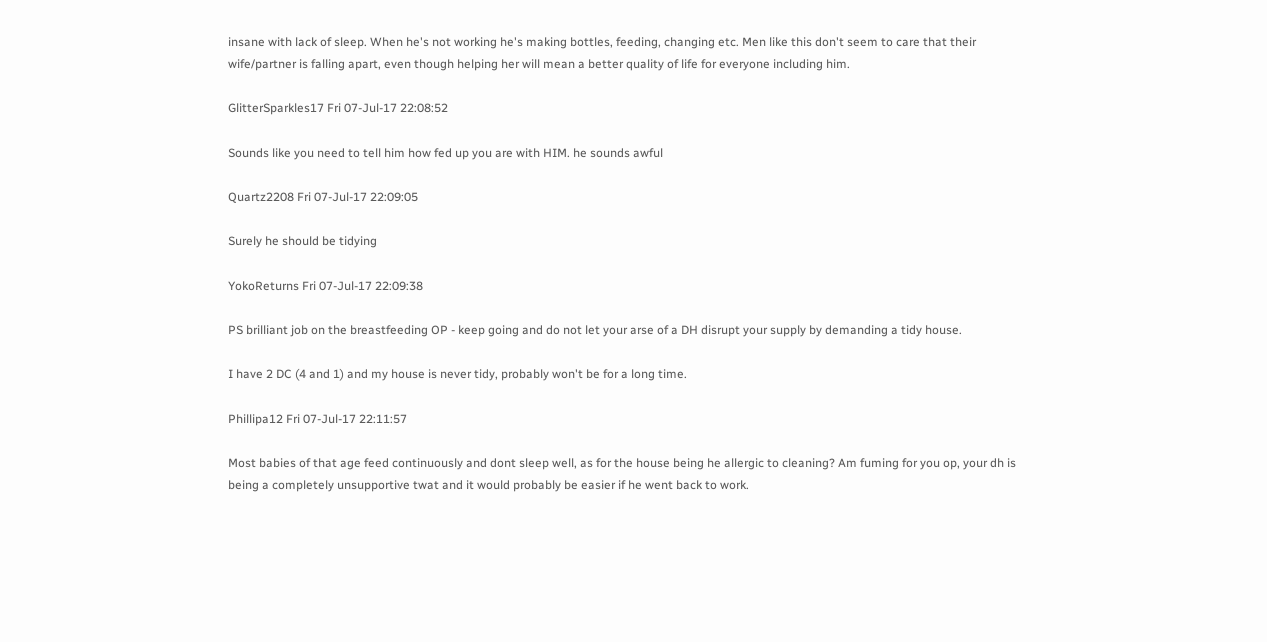insane with lack of sleep. When he's not working he's making bottles, feeding, changing etc. Men like this don't seem to care that their wife/partner is falling apart, even though helping her will mean a better quality of life for everyone including him.

GlitterSparkles17 Fri 07-Jul-17 22:08:52

Sounds like you need to tell him how fed up you are with HIM. he sounds awful

Quartz2208 Fri 07-Jul-17 22:09:05

Surely he should be tidying

YokoReturns Fri 07-Jul-17 22:09:38

PS brilliant job on the breastfeeding OP - keep going and do not let your arse of a DH disrupt your supply by demanding a tidy house.

I have 2 DC (4 and 1) and my house is never tidy, probably won't be for a long time.

Phillipa12 Fri 07-Jul-17 22:11:57

Most babies of that age feed continuously and dont sleep well, as for the house being he allergic to cleaning? Am fuming for you op, your dh is being a completely unsupportive twat and it would probably be easier if he went back to work.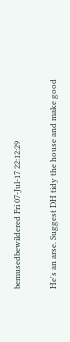bemusedbewildered Fri 07-Jul-17 22:12:29

He's an arse. Suggest DH tidy the house and make good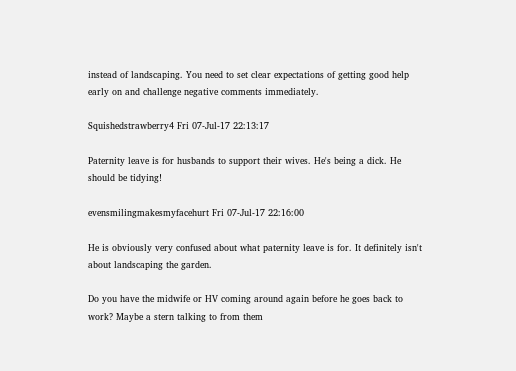instead of landscaping. You need to set clear expectations of getting good help early on and challenge negative comments immediately.

Squishedstrawberry4 Fri 07-Jul-17 22:13:17

Paternity leave is for husbands to support their wives. He's being a dick. He should be tidying!

evensmilingmakesmyfacehurt Fri 07-Jul-17 22:16:00

He is obviously very confused about what paternity leave is for. It definitely isn't about landscaping the garden.

Do you have the midwife or HV coming around again before he goes back to work? Maybe a stern talking to from them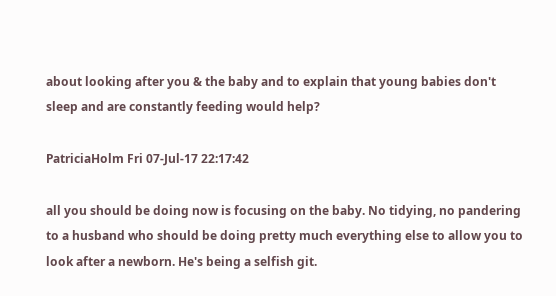about looking after you & the baby and to explain that young babies don't sleep and are constantly feeding would help?

PatriciaHolm Fri 07-Jul-17 22:17:42

all you should be doing now is focusing on the baby. No tidying, no pandering to a husband who should be doing pretty much everything else to allow you to look after a newborn. He's being a selfish git.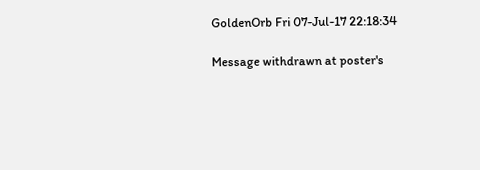GoldenOrb Fri 07-Jul-17 22:18:34

Message withdrawn at poster's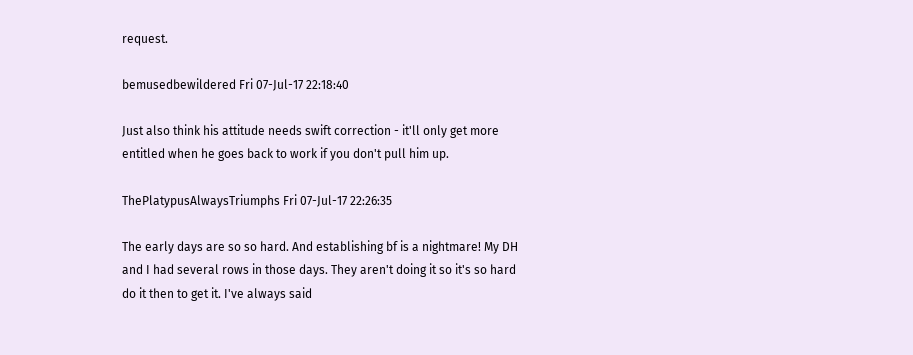request.

bemusedbewildered Fri 07-Jul-17 22:18:40

Just also think his attitude needs swift correction - it'll only get more entitled when he goes back to work if you don't pull him up.

ThePlatypusAlwaysTriumphs Fri 07-Jul-17 22:26:35

The early days are so so hard. And establishing bf is a nightmare! My DH and I had several rows in those days. They aren't doing it so it's so hard do it then to get it. I've always said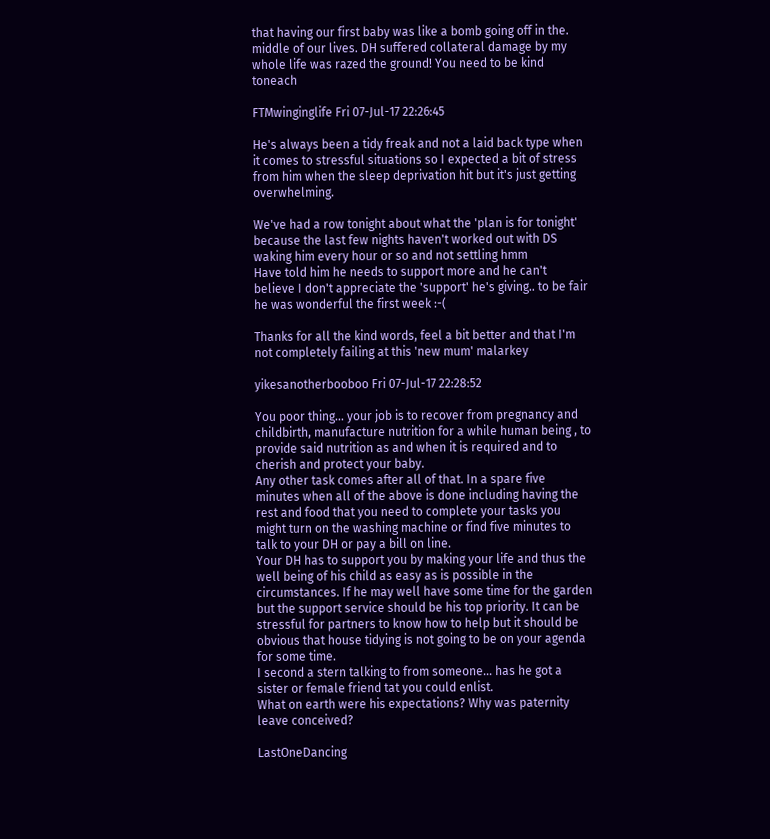that having our first baby was like a bomb going off in the. middle of our lives. DH suffered collateral damage by my whole life was razed the ground! You need to be kind toneach

FTMwinginglife Fri 07-Jul-17 22:26:45

He's always been a tidy freak and not a laid back type when it comes to stressful situations so I expected a bit of stress from him when the sleep deprivation hit but it's just getting overwhelming.

We've had a row tonight about what the 'plan is for tonight' because the last few nights haven't worked out with DS waking him every hour or so and not settling hmm
Have told him he needs to support more and he can't believe I don't appreciate the 'support' he's giving.. to be fair he was wonderful the first week :-(

Thanks for all the kind words, feel a bit better and that I'm not completely failing at this 'new mum' malarkey

yikesanotherbooboo Fri 07-Jul-17 22:28:52

You poor thing... your job is to recover from pregnancy and childbirth, manufacture nutrition for a while human being , to provide said nutrition as and when it is required and to cherish and protect your baby.
Any other task comes after all of that. In a spare five minutes when all of the above is done including having the rest and food that you need to complete your tasks you might turn on the washing machine or find five minutes to talk to your DH or pay a bill on line.
Your DH has to support you by making your life and thus the well being of his child as easy as is possible in the circumstances. If he may well have some time for the garden but the support service should be his top priority. It can be stressful for partners to know how to help but it should be obvious that house tidying is not going to be on your agenda for some time.
I second a stern talking to from someone... has he got a sister or female friend tat you could enlist.
What on earth were his expectations? Why was paternity leave conceived?

LastOneDancing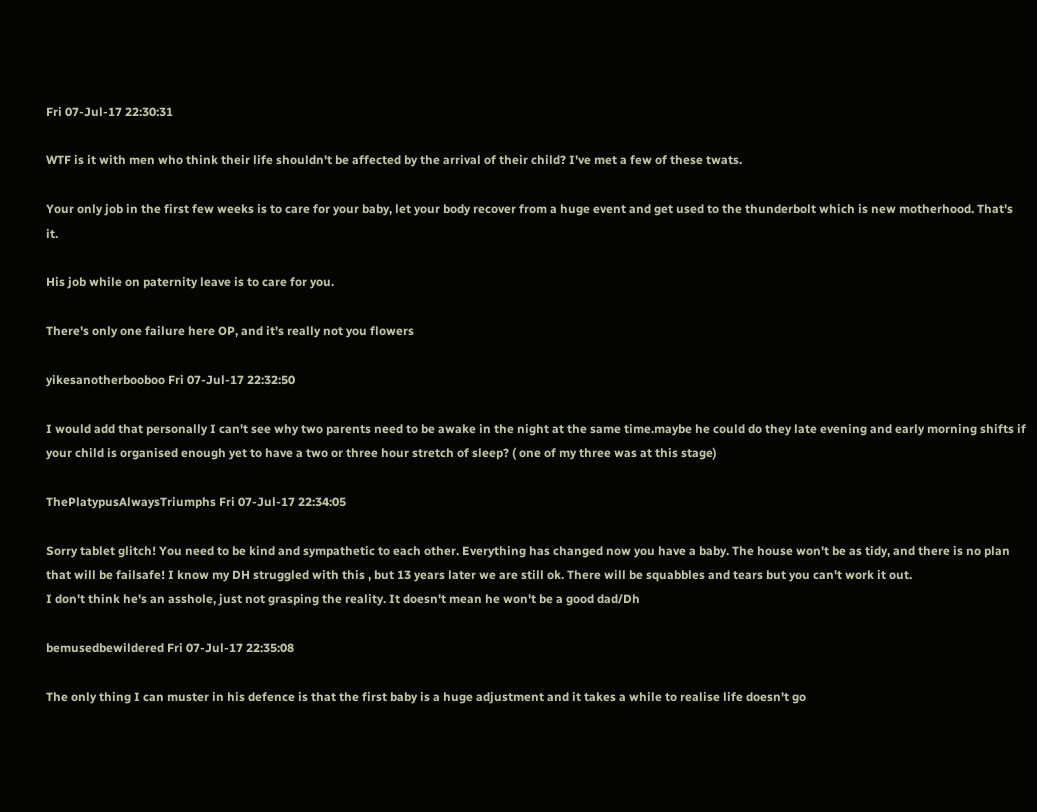Fri 07-Jul-17 22:30:31

WTF is it with men who think their life shouldn't be affected by the arrival of their child? I've met a few of these twats.

Your only job in the first few weeks is to care for your baby, let your body recover from a huge event and get used to the thunderbolt which is new motherhood. That's it.

His job while on paternity leave is to care for you.

There's only one failure here OP, and it's really not you flowers

yikesanotherbooboo Fri 07-Jul-17 22:32:50

I would add that personally I can't see why two parents need to be awake in the night at the same time.maybe he could do they late evening and early morning shifts if your child is organised enough yet to have a two or three hour stretch of sleep? ( one of my three was at this stage)

ThePlatypusAlwaysTriumphs Fri 07-Jul-17 22:34:05

Sorry tablet glitch! You need to be kind and sympathetic to each other. Everything has changed now you have a baby. The house won't be as tidy, and there is no plan that will be failsafe! I know my DH struggled with this , but 13 years later we are still ok. There will be squabbles and tears but you can't work it out.
I don't think he's an asshole, just not grasping the reality. It doesn't mean he won't be a good dad/Dh

bemusedbewildered Fri 07-Jul-17 22:35:08

The only thing I can muster in his defence is that the first baby is a huge adjustment and it takes a while to realise life doesn't go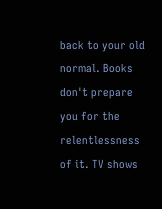back to your old normal. Books don't prepare you for the relentlessness of it. TV shows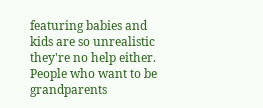featuring babies and kids are so unrealistic they're no help either.
People who want to be grandparents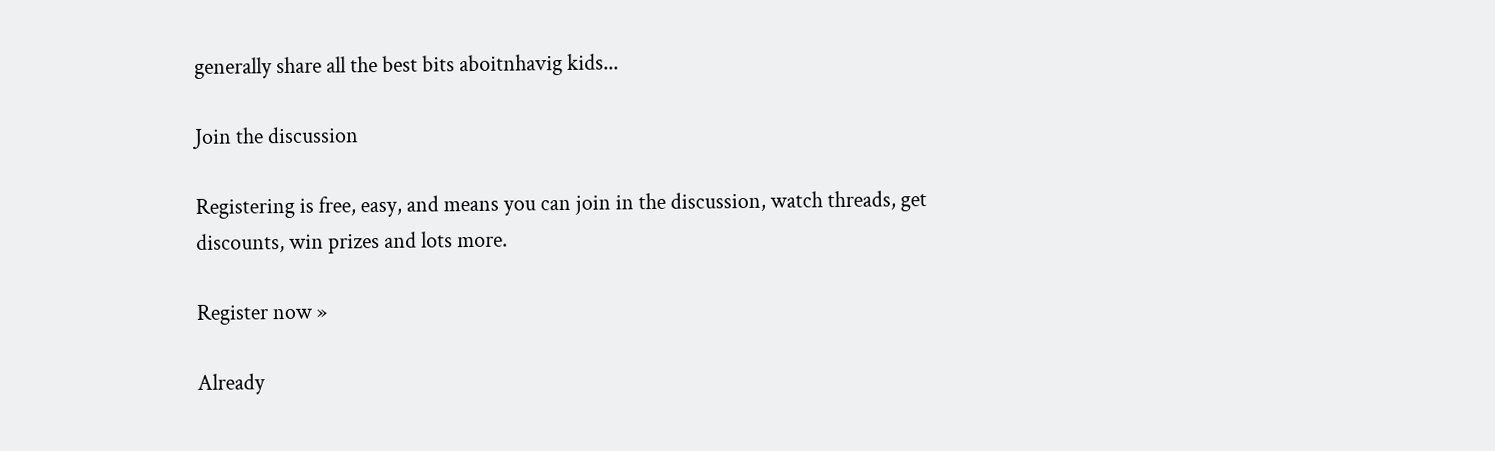generally share all the best bits aboitnhavig kids...

Join the discussion

Registering is free, easy, and means you can join in the discussion, watch threads, get discounts, win prizes and lots more.

Register now »

Already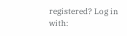registered? Log in with: